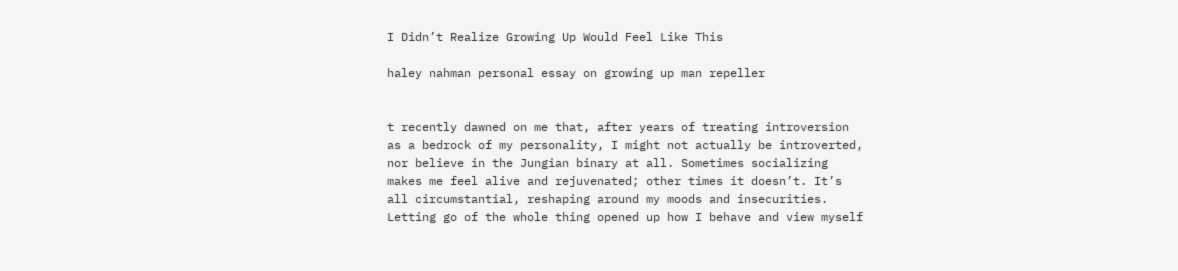I Didn’t Realize Growing Up Would Feel Like This

haley nahman personal essay on growing up man repeller


t recently dawned on me that, after years of treating introversion as a bedrock of my personality, I might not actually be introverted, nor believe in the Jungian binary at all. Sometimes socializing makes me feel alive and rejuvenated; other times it doesn’t. It’s all circumstantial, reshaping around my moods and insecurities. Letting go of the whole thing opened up how I behave and view myself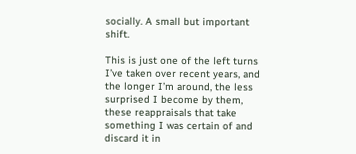socially. A small but important shift.

This is just one of the left turns I’ve taken over recent years, and the longer I’m around, the less surprised I become by them, these reappraisals that take something I was certain of and discard it in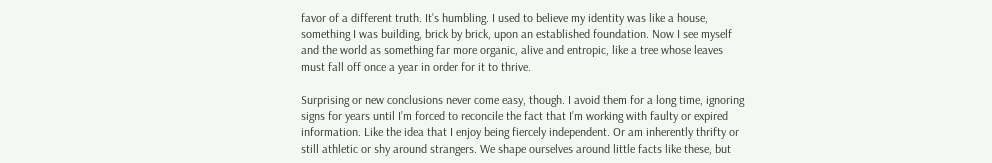favor of a different truth. It’s humbling. I used to believe my identity was like a house, something I was building, brick by brick, upon an established foundation. Now I see myself and the world as something far more organic, alive and entropic, like a tree whose leaves must fall off once a year in order for it to thrive.

Surprising or new conclusions never come easy, though. I avoid them for a long time, ignoring signs for years until I’m forced to reconcile the fact that I’m working with faulty or expired information. Like the idea that I enjoy being fiercely independent. Or am inherently thrifty or still athletic or shy around strangers. We shape ourselves around little facts like these, but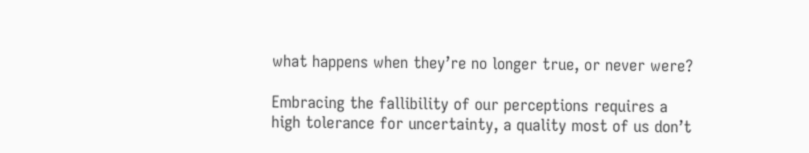what happens when they’re no longer true, or never were?

Embracing the fallibility of our perceptions requires a high tolerance for uncertainty, a quality most of us don’t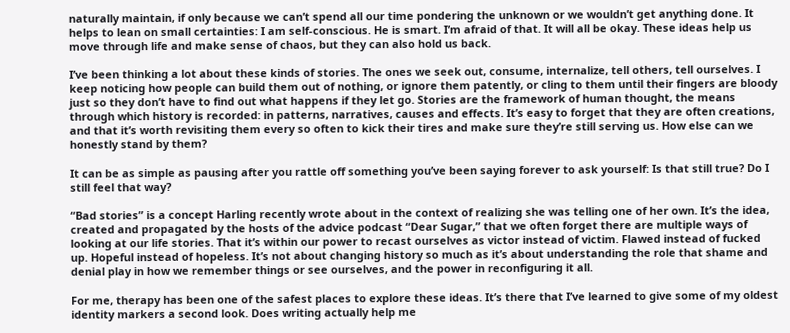naturally maintain, if only because we can’t spend all our time pondering the unknown or we wouldn’t get anything done. It helps to lean on small certainties: I am self-conscious. He is smart. I’m afraid of that. It will all be okay. These ideas help us move through life and make sense of chaos, but they can also hold us back.

I’ve been thinking a lot about these kinds of stories. The ones we seek out, consume, internalize, tell others, tell ourselves. I keep noticing how people can build them out of nothing, or ignore them patently, or cling to them until their fingers are bloody just so they don’t have to find out what happens if they let go. Stories are the framework of human thought, the means through which history is recorded: in patterns, narratives, causes and effects. It’s easy to forget that they are often creations, and that it’s worth revisiting them every so often to kick their tires and make sure they’re still serving us. How else can we honestly stand by them?

It can be as simple as pausing after you rattle off something you’ve been saying forever to ask yourself: Is that still true? Do I still feel that way?

“Bad stories” is a concept Harling recently wrote about in the context of realizing she was telling one of her own. It’s the idea, created and propagated by the hosts of the advice podcast “Dear Sugar,” that we often forget there are multiple ways of looking at our life stories. That it’s within our power to recast ourselves as victor instead of victim. Flawed instead of fucked up. Hopeful instead of hopeless. It’s not about changing history so much as it’s about understanding the role that shame and denial play in how we remember things or see ourselves, and the power in reconfiguring it all.

For me, therapy has been one of the safest places to explore these ideas. It’s there that I’ve learned to give some of my oldest identity markers a second look. Does writing actually help me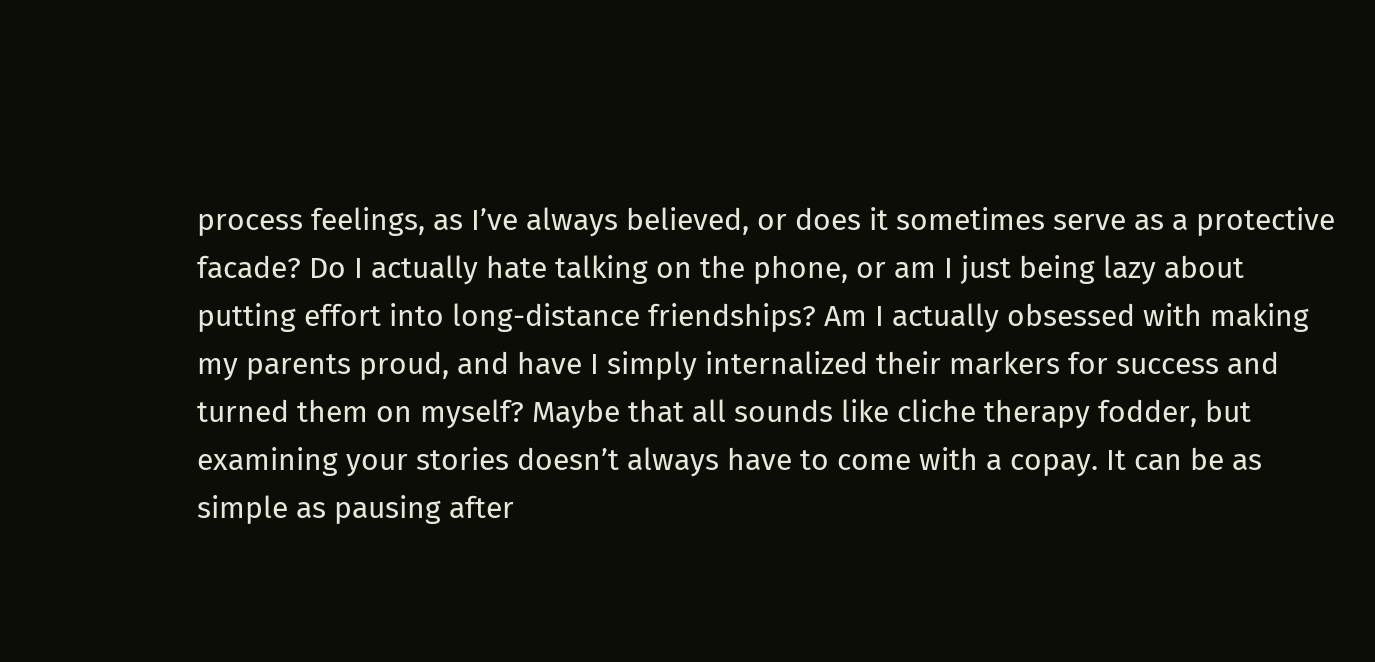process feelings, as I’ve always believed, or does it sometimes serve as a protective facade? Do I actually hate talking on the phone, or am I just being lazy about putting effort into long-distance friendships? Am I actually obsessed with making my parents proud, and have I simply internalized their markers for success and turned them on myself? Maybe that all sounds like cliche therapy fodder, but examining your stories doesn’t always have to come with a copay. It can be as simple as pausing after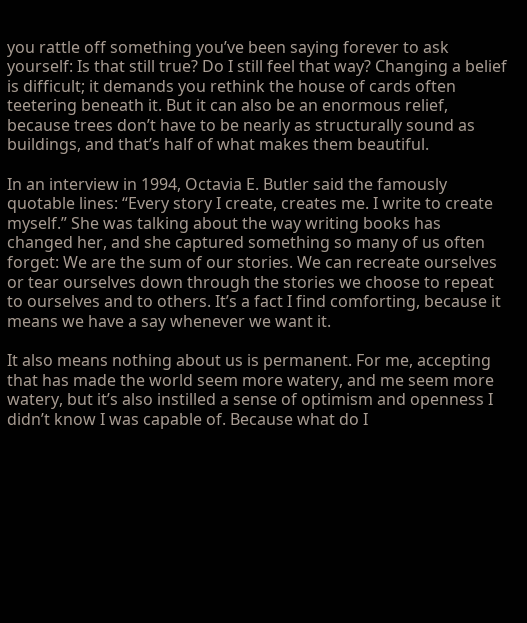you rattle off something you’ve been saying forever to ask yourself: Is that still true? Do I still feel that way? Changing a belief is difficult; it demands you rethink the house of cards often teetering beneath it. But it can also be an enormous relief, because trees don’t have to be nearly as structurally sound as buildings, and that’s half of what makes them beautiful.

In an interview in 1994, Octavia E. Butler said the famously quotable lines: “Every story I create, creates me. I write to create myself.” She was talking about the way writing books has changed her, and she captured something so many of us often forget: We are the sum of our stories. We can recreate ourselves or tear ourselves down through the stories we choose to repeat to ourselves and to others. It’s a fact I find comforting, because it means we have a say whenever we want it.

It also means nothing about us is permanent. For me, accepting that has made the world seem more watery, and me seem more watery, but it’s also instilled a sense of optimism and openness I didn’t know I was capable of. Because what do I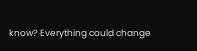know? Everything could change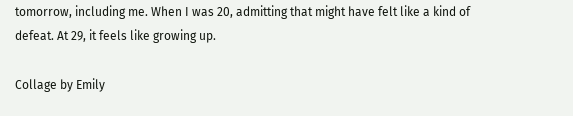tomorrow, including me. When I was 20, admitting that might have felt like a kind of defeat. At 29, it feels like growing up.

Collage by Emily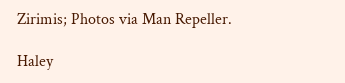Zirimis; Photos via Man Repeller.

Haley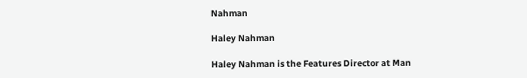Nahman

Haley Nahman

Haley Nahman is the Features Director at Man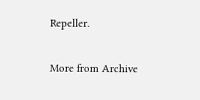Repeller.

More from Archive